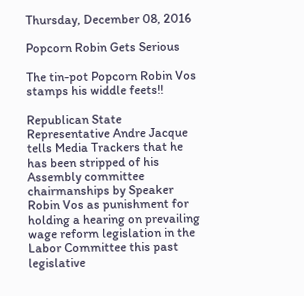Thursday, December 08, 2016

Popcorn Robin Gets Serious

The tin-pot Popcorn Robin Vos stamps his widdle feets!!

Republican State Representative Andre Jacque tells Media Trackers that he has been stripped of his Assembly committee chairmanships by Speaker Robin Vos as punishment for holding a hearing on prevailing wage reform legislation in the Labor Committee this past legislative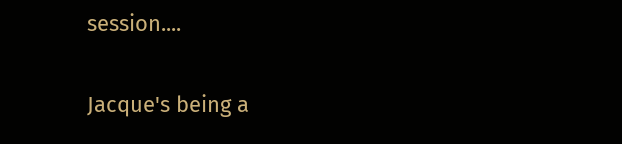session....

Jacque's being a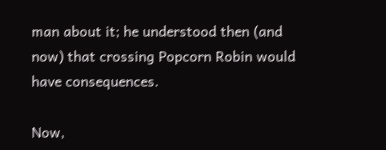man about it; he understood then (and now) that crossing Popcorn Robin would have consequences.

Now,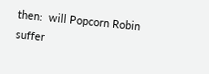then:  will Popcorn Robin suffer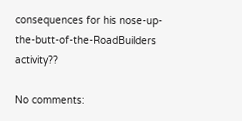consequences for his nose-up-the-butt-of-the-RoadBuilders activity??

No comments: